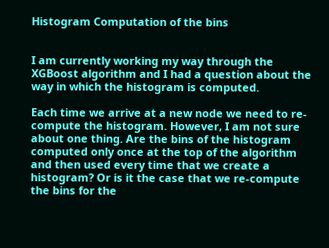Histogram Computation of the bins


I am currently working my way through the XGBoost algorithm and I had a question about the way in which the histogram is computed.

Each time we arrive at a new node we need to re-compute the histogram. However, I am not sure about one thing. Are the bins of the histogram computed only once at the top of the algorithm and then used every time that we create a histogram? Or is it the case that we re-compute the bins for the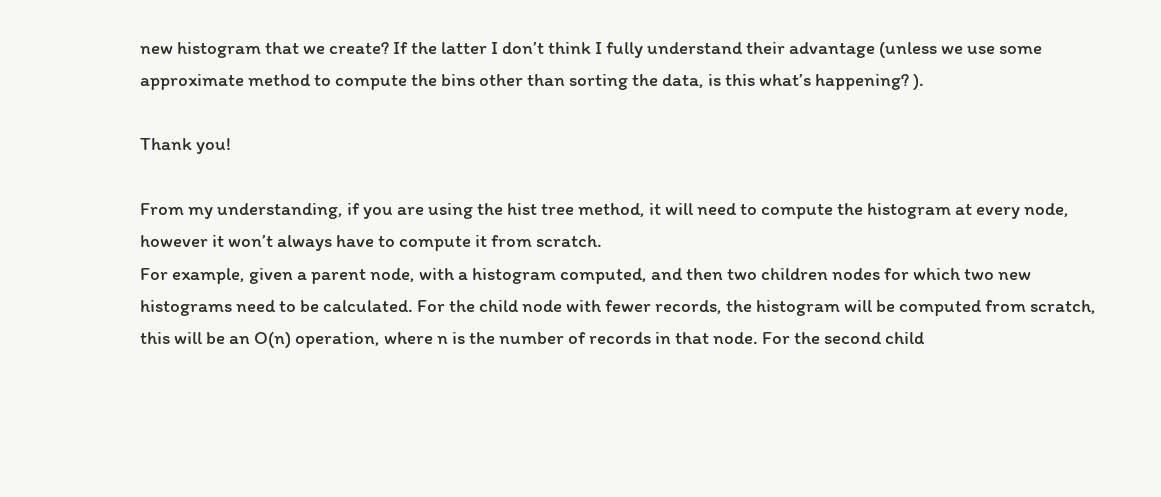new histogram that we create? If the latter I don’t think I fully understand their advantage (unless we use some approximate method to compute the bins other than sorting the data, is this what’s happening? ).

Thank you!

From my understanding, if you are using the hist tree method, it will need to compute the histogram at every node, however it won’t always have to compute it from scratch.
For example, given a parent node, with a histogram computed, and then two children nodes for which two new histograms need to be calculated. For the child node with fewer records, the histogram will be computed from scratch, this will be an O(n) operation, where n is the number of records in that node. For the second child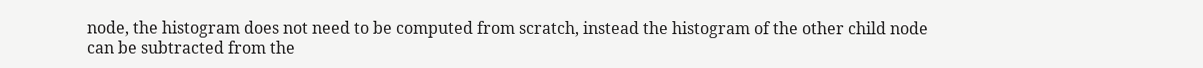node, the histogram does not need to be computed from scratch, instead the histogram of the other child node can be subtracted from the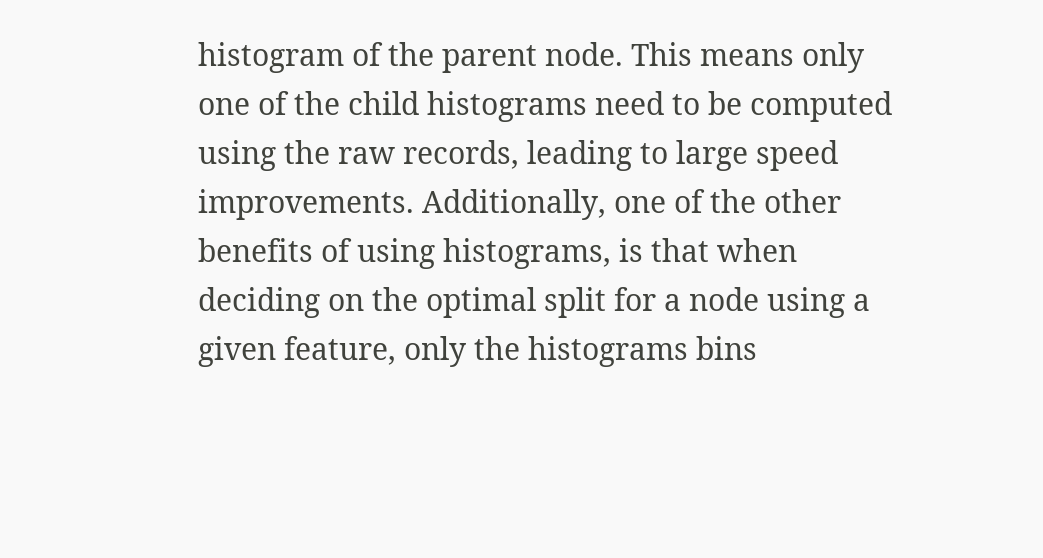histogram of the parent node. This means only one of the child histograms need to be computed using the raw records, leading to large speed improvements. Additionally, one of the other benefits of using histograms, is that when deciding on the optimal split for a node using a given feature, only the histograms bins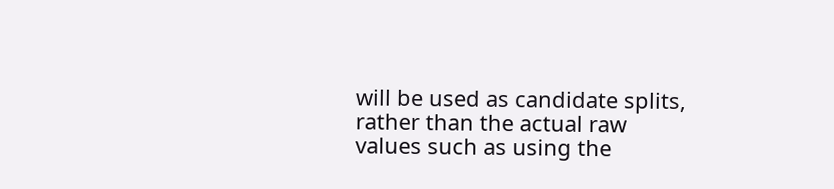will be used as candidate splits, rather than the actual raw values such as using the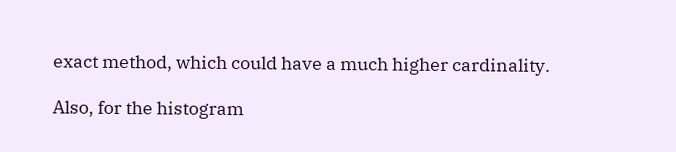exact method, which could have a much higher cardinality.

Also, for the histogram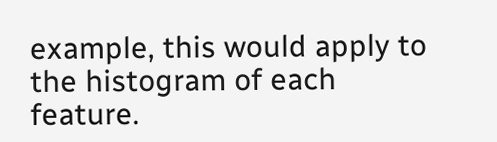example, this would apply to the histogram of each feature.